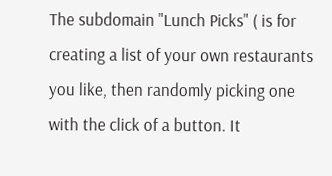The subdomain "Lunch Picks" ( is for creating a list of your own restaurants you like, then randomly picking one with the click of a button. It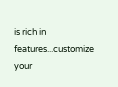is rich in features...customize your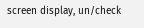screen display, un/check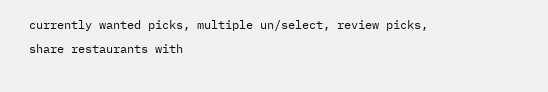currently wanted picks, multiple un/select, review picks, share restaurants with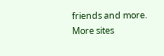friends and more.
More sites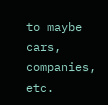to maybe cars, companies, etc.